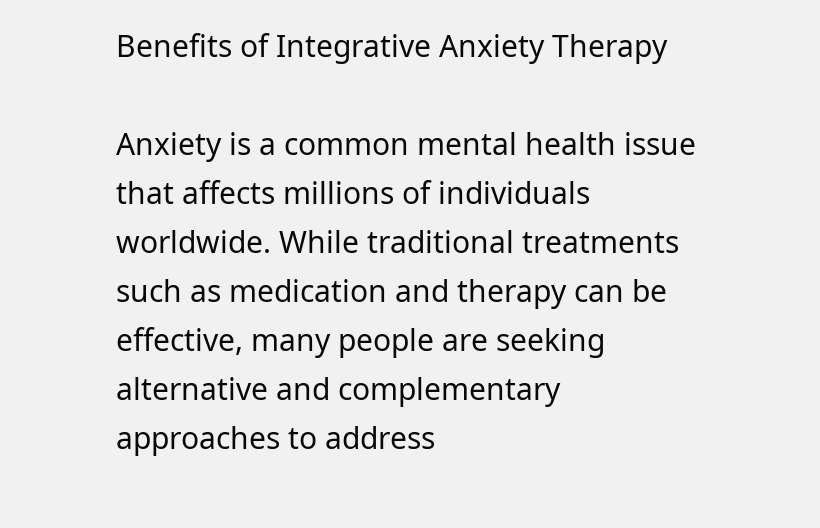Benefits of Integrative Anxiety Therapy

Anxiety is a common mental health issue that affects millions of individuals worldwide. While traditional treatments such as medication and therapy can be effective, many people are seeking alternative and complementary approaches to address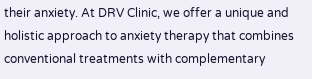their anxiety. At DRV Clinic, we offer a unique and holistic approach to anxiety therapy that combines conventional treatments with complementary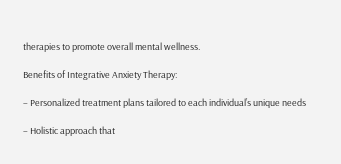therapies to promote overall mental wellness.

Benefits of Integrative Anxiety Therapy:

– Personalized treatment plans tailored to each individual’s unique needs

– Holistic approach that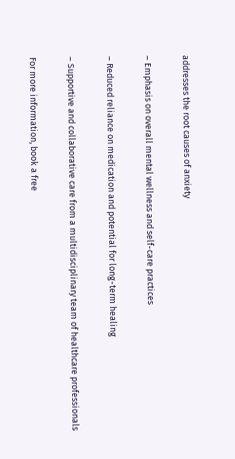addresses the root causes of anxiety

– Emphasis on overall mental wellness and self-care practices

– Reduced reliance on medication and potential for long-term healing

– Supportive and collaborative care from a multidisciplinary team of healthcare professionals

For more information, book a free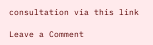consultation via this link

Leave a Comment